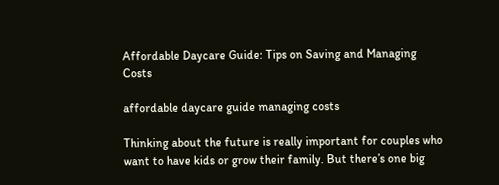Affordable Daycare Guide: Tips on Saving and Managing Costs

affordable daycare guide managing costs

Thinking about the future is really important for couples who want to have kids or grow their family. But there’s one big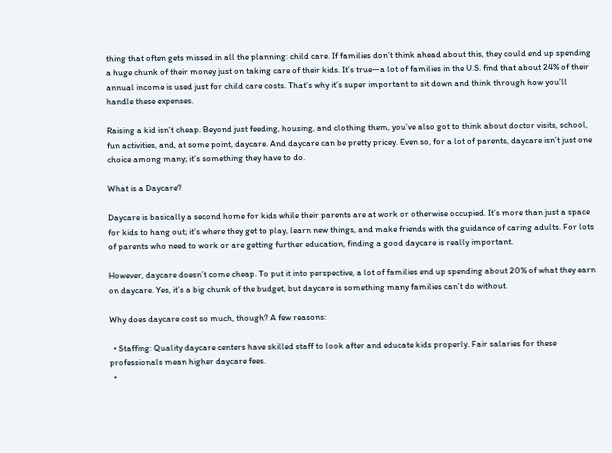thing that often gets missed in all the planning: child care. If families don’t think ahead about this, they could end up spending a huge chunk of their money just on taking care of their kids. It’s true—a lot of families in the U.S. find that about 24% of their annual income is used just for child care costs. That’s why it’s super important to sit down and think through how you’ll handle these expenses.

Raising a kid isn’t cheap. Beyond just feeding, housing, and clothing them, you’ve also got to think about doctor visits, school, fun activities, and, at some point, daycare. And daycare can be pretty pricey. Even so, for a lot of parents, daycare isn’t just one choice among many; it’s something they have to do.

What is a Daycare?

Daycare is basically a second home for kids while their parents are at work or otherwise occupied. It’s more than just a space for kids to hang out; it’s where they get to play, learn new things, and make friends with the guidance of caring adults. For lots of parents who need to work or are getting further education, finding a good daycare is really important.

However, daycare doesn’t come cheap. To put it into perspective, a lot of families end up spending about 20% of what they earn on daycare. Yes, it’s a big chunk of the budget, but daycare is something many families can’t do without.

Why does daycare cost so much, though? A few reasons:

  • Staffing: Quality daycare centers have skilled staff to look after and educate kids properly. Fair salaries for these professionals mean higher daycare fees.
  •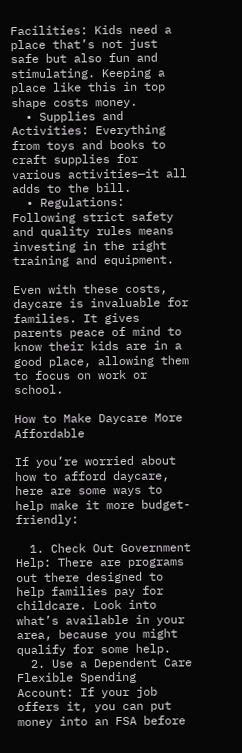Facilities: Kids need a place that’s not just safe but also fun and stimulating. Keeping a place like this in top shape costs money.
  • Supplies and Activities: Everything from toys and books to craft supplies for various activities—it all adds to the bill.
  • Regulations: Following strict safety and quality rules means investing in the right training and equipment.

Even with these costs, daycare is invaluable for families. It gives parents peace of mind to know their kids are in a good place, allowing them to focus on work or school.

How to Make Daycare More Affordable

If you’re worried about how to afford daycare, here are some ways to help make it more budget-friendly:

  1. Check Out Government Help: There are programs out there designed to help families pay for childcare. Look into what’s available in your area, because you might qualify for some help.
  2. Use a Dependent Care Flexible Spending Account: If your job offers it, you can put money into an FSA before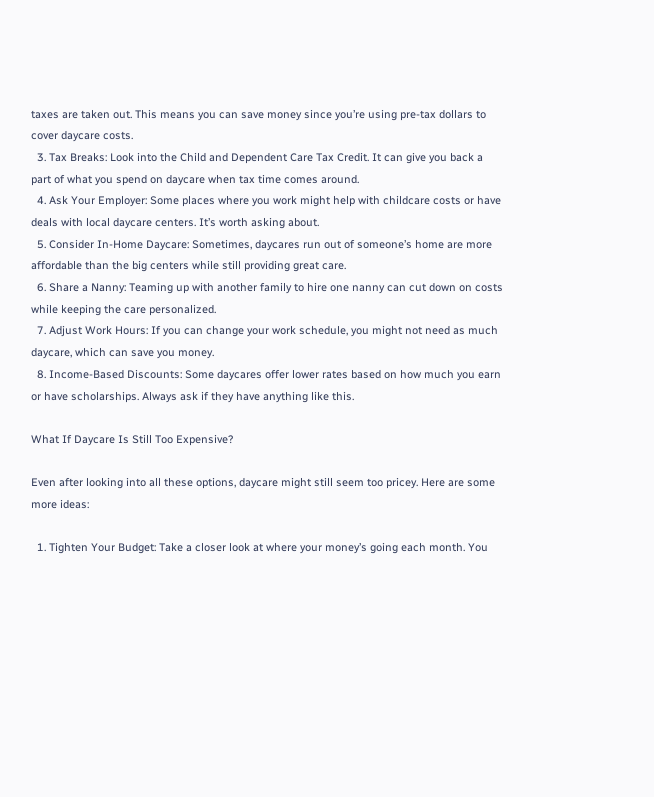taxes are taken out. This means you can save money since you’re using pre-tax dollars to cover daycare costs.
  3. Tax Breaks: Look into the Child and Dependent Care Tax Credit. It can give you back a part of what you spend on daycare when tax time comes around.
  4. Ask Your Employer: Some places where you work might help with childcare costs or have deals with local daycare centers. It’s worth asking about.
  5. Consider In-Home Daycare: Sometimes, daycares run out of someone’s home are more affordable than the big centers while still providing great care.
  6. Share a Nanny: Teaming up with another family to hire one nanny can cut down on costs while keeping the care personalized.
  7. Adjust Work Hours: If you can change your work schedule, you might not need as much daycare, which can save you money.
  8. Income-Based Discounts: Some daycares offer lower rates based on how much you earn or have scholarships. Always ask if they have anything like this.

What If Daycare Is Still Too Expensive?

Even after looking into all these options, daycare might still seem too pricey. Here are some more ideas:

  1. Tighten Your Budget: Take a closer look at where your money’s going each month. You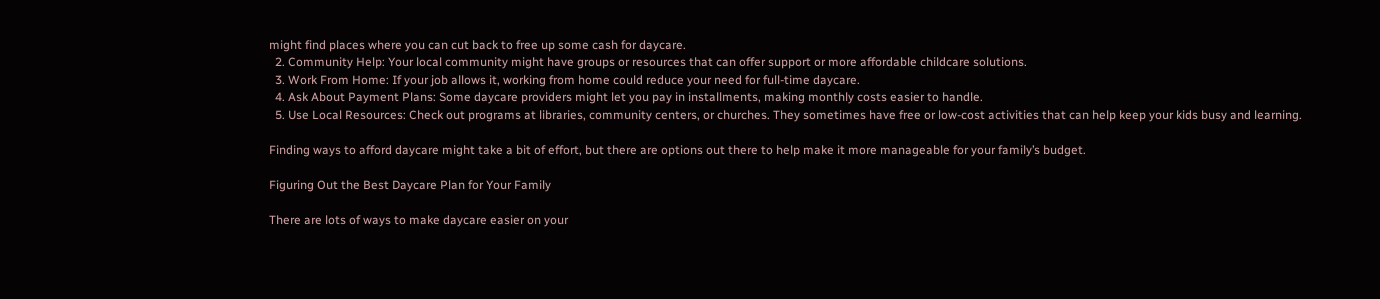might find places where you can cut back to free up some cash for daycare.
  2. Community Help: Your local community might have groups or resources that can offer support or more affordable childcare solutions.
  3. Work From Home: If your job allows it, working from home could reduce your need for full-time daycare.
  4. Ask About Payment Plans: Some daycare providers might let you pay in installments, making monthly costs easier to handle.
  5. Use Local Resources: Check out programs at libraries, community centers, or churches. They sometimes have free or low-cost activities that can help keep your kids busy and learning.

Finding ways to afford daycare might take a bit of effort, but there are options out there to help make it more manageable for your family’s budget.

Figuring Out the Best Daycare Plan for Your Family

There are lots of ways to make daycare easier on your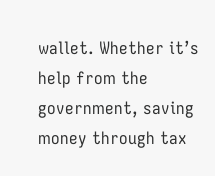wallet. Whether it’s help from the government, saving money through tax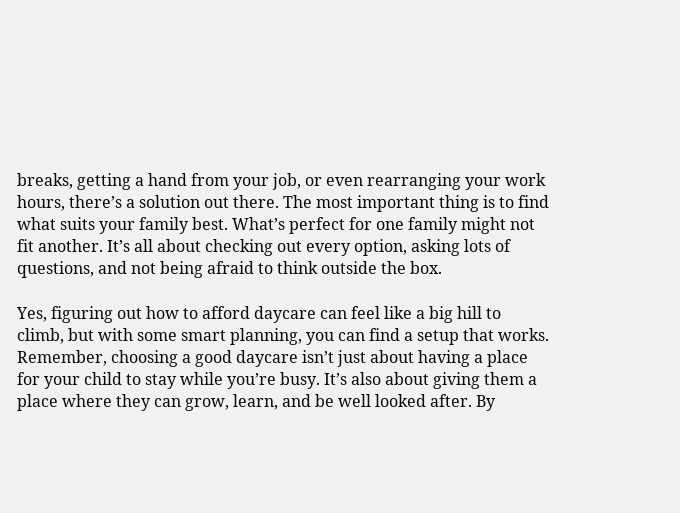breaks, getting a hand from your job, or even rearranging your work hours, there’s a solution out there. The most important thing is to find what suits your family best. What’s perfect for one family might not fit another. It’s all about checking out every option, asking lots of questions, and not being afraid to think outside the box.

Yes, figuring out how to afford daycare can feel like a big hill to climb, but with some smart planning, you can find a setup that works. Remember, choosing a good daycare isn’t just about having a place for your child to stay while you’re busy. It’s also about giving them a place where they can grow, learn, and be well looked after. By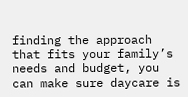finding the approach that fits your family’s needs and budget, you can make sure daycare is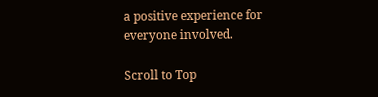a positive experience for everyone involved.

Scroll to Top